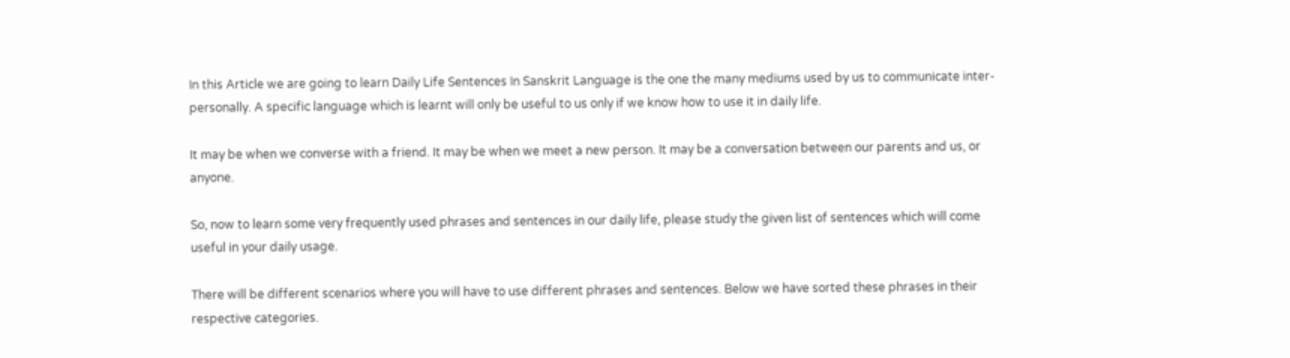In this Article we are going to learn Daily Life Sentences In Sanskrit Language is the one the many mediums used by us to communicate inter-personally. A specific language which is learnt will only be useful to us only if we know how to use it in daily life.

It may be when we converse with a friend. It may be when we meet a new person. It may be a conversation between our parents and us, or anyone.

So, now to learn some very frequently used phrases and sentences in our daily life, please study the given list of sentences which will come useful in your daily usage.

There will be different scenarios where you will have to use different phrases and sentences. Below we have sorted these phrases in their respective categories.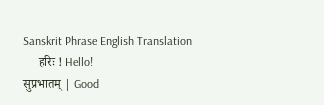Sanskrit Phrase English Translation
     हरिः ! Hello!
सुप्रभातम् | Good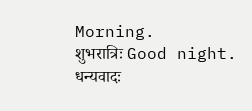Morning.
शुभरात्रिः Good night.
धन्यवादः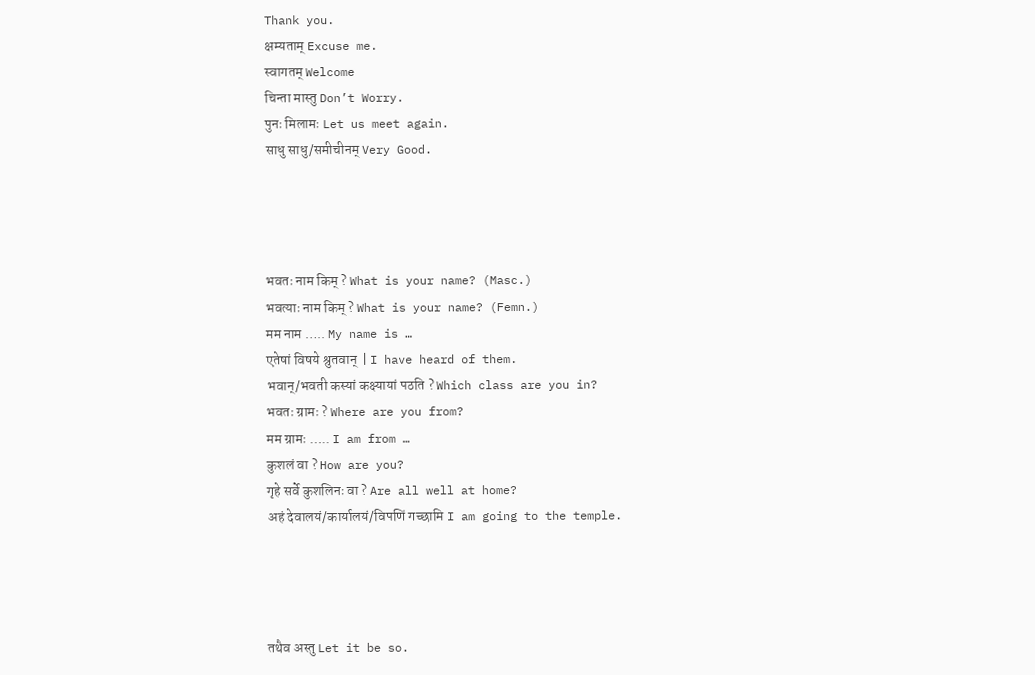Thank you.
क्षम्यताम् Excuse me.
स्वागतम् Welcome
चिन्ता मास्तु Don’t Worry.
पुनः मिलामः Let us meet again.
साधु साधु/समीचीनम् Very Good.




भवतः नाम किम् ? What is your name? (Masc.)
भवत्याः नाम किम् ? What is your name? (Femn.)
मम नाम ‌….. My name is …
एतेषां विषये श्रुतवान्  | I have heard of them.
भवान्/भवती कस्यां कक्ष्यायां पठति ? Which class are you in?
भवतः ग्रामः ? Where are you from?
मम ग्रामः ….. I am from …
कुशलं वा ? How are you?
गृहे सर्वे कुशलिनः वा ? Are all well at home?
अहं देवालयं/कार्यालयं/विपणिं गच्छामि I am going to the temple.




तथैव अस्तु Let it be so.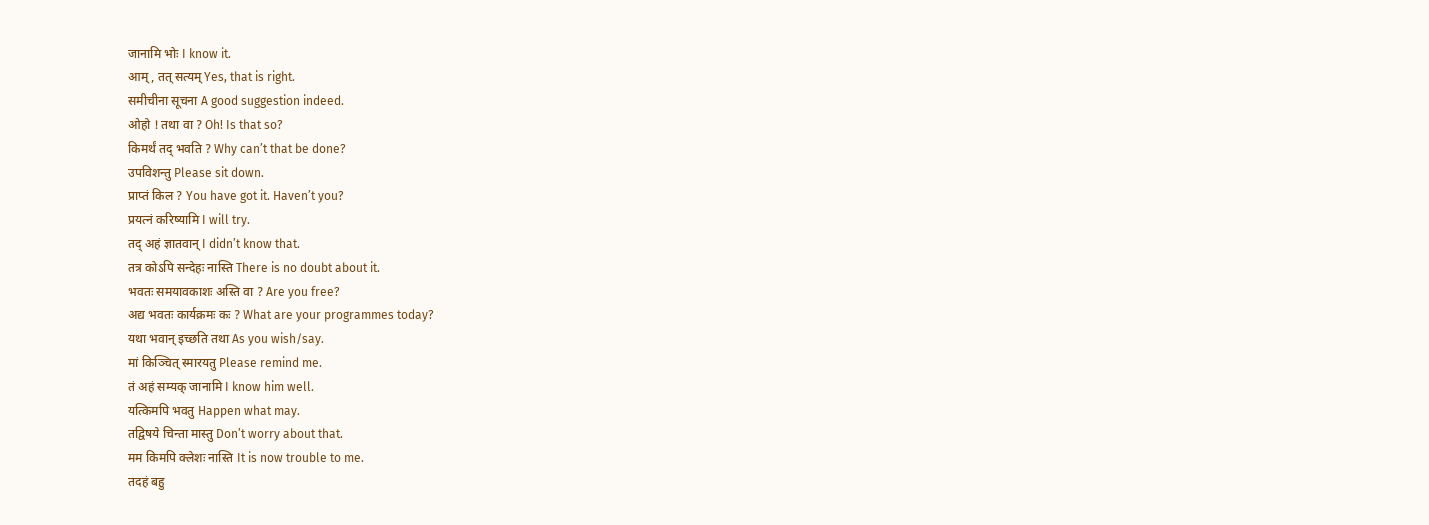जानामि भोः I know it.
आम्, तत् सत्यम् Yes, that is right.
समीचीना सूचना A good suggestion indeed.
ओहो ! तथा वा ? Oh! Is that so?
किमर्थं तद् भवति ? Why can’t that be done?
उपविशन्तु Please sit down.
प्राप्तं किल ? You have got it. Haven’t you?
प्रयत्नं करिष्यामि I will try.
तद् अहं ज्ञातवान् I didn’t know that.
तत्र कोऽपि सन्देहः नास्ति There is no doubt about it.
भवतः समयावकाशः अस्ति वा ? Are you free?
अद्य भवतः कार्यक्रमः कः ? What are your programmes today?
यथा भवान् इच्छति तथा As you wish/say.
मां किञ्चित् स्मारयतु Please remind me.
तं अहं सम्यक् जानामि I know him well.
यत्किमपि भवतु Happen what may.
तद्विषये चिन्ता मास्तु Don’t worry about that.
मम किमपि क्लेशः नास्ति It is now trouble to me.
तदहं बहु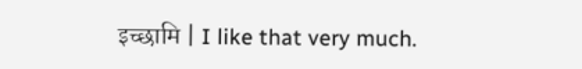इच्छामि | I like that very much.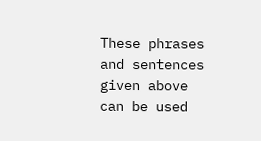These phrases and sentences given above can be used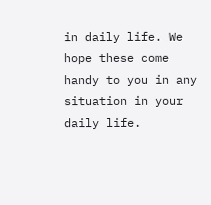in daily life. We hope these come handy to you in any situation in your daily life.